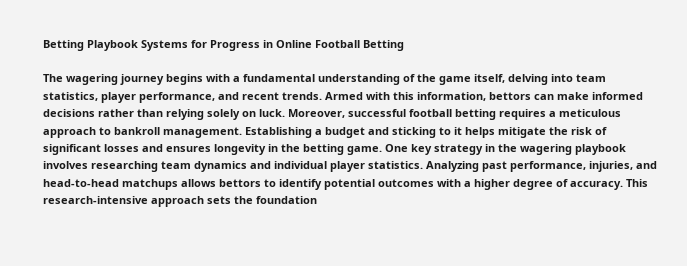Betting Playbook Systems for Progress in Online Football Betting

The wagering journey begins with a fundamental understanding of the game itself, delving into team statistics, player performance, and recent trends. Armed with this information, bettors can make informed decisions rather than relying solely on luck. Moreover, successful football betting requires a meticulous approach to bankroll management. Establishing a budget and sticking to it helps mitigate the risk of significant losses and ensures longevity in the betting game. One key strategy in the wagering playbook involves researching team dynamics and individual player statistics. Analyzing past performance, injuries, and head-to-head matchups allows bettors to identify potential outcomes with a higher degree of accuracy. This research-intensive approach sets the foundation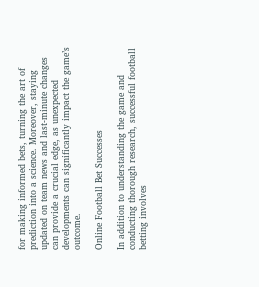for making informed bets, turning the art of prediction into a science. Moreover, staying updated on team news and last-minute changes can provide a crucial edge, as unexpected developments can significantly impact the game’s outcome.

Online Football Bet Successes

In addition to understanding the game and conducting thorough research, successful football betting involves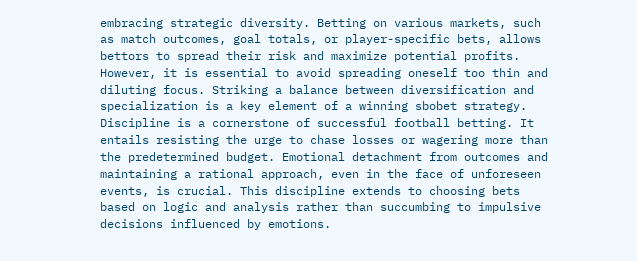embracing strategic diversity. Betting on various markets, such as match outcomes, goal totals, or player-specific bets, allows bettors to spread their risk and maximize potential profits. However, it is essential to avoid spreading oneself too thin and diluting focus. Striking a balance between diversification and specialization is a key element of a winning sbobet strategy. Discipline is a cornerstone of successful football betting. It entails resisting the urge to chase losses or wagering more than the predetermined budget. Emotional detachment from outcomes and maintaining a rational approach, even in the face of unforeseen events, is crucial. This discipline extends to choosing bets based on logic and analysis rather than succumbing to impulsive decisions influenced by emotions.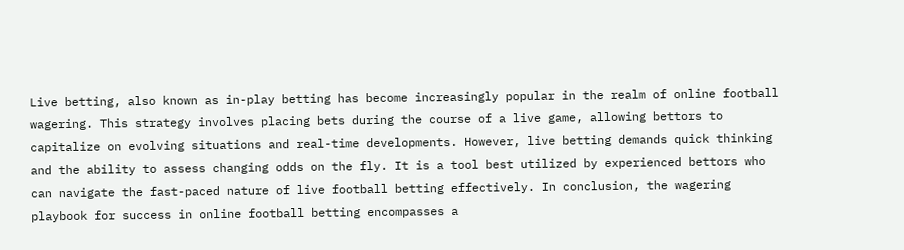Live betting, also known as in-play betting has become increasingly popular in the realm of online football wagering. This strategy involves placing bets during the course of a live game, allowing bettors to capitalize on evolving situations and real-time developments. However, live betting demands quick thinking and the ability to assess changing odds on the fly. It is a tool best utilized by experienced bettors who can navigate the fast-paced nature of live football betting effectively. In conclusion, the wagering playbook for success in online football betting encompasses a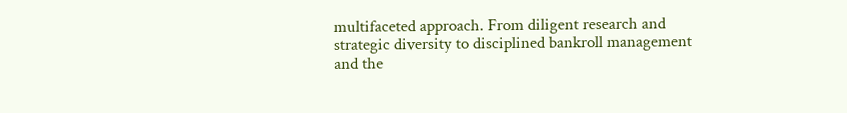multifaceted approach. From diligent research and strategic diversity to disciplined bankroll management and the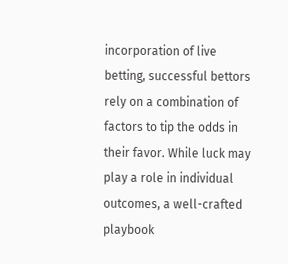incorporation of live betting, successful bettors rely on a combination of factors to tip the odds in their favor. While luck may play a role in individual outcomes, a well-crafted playbook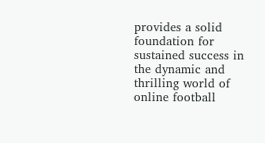provides a solid foundation for sustained success in the dynamic and thrilling world of online football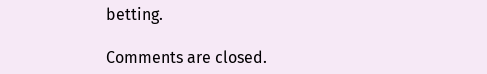betting.

Comments are closed.